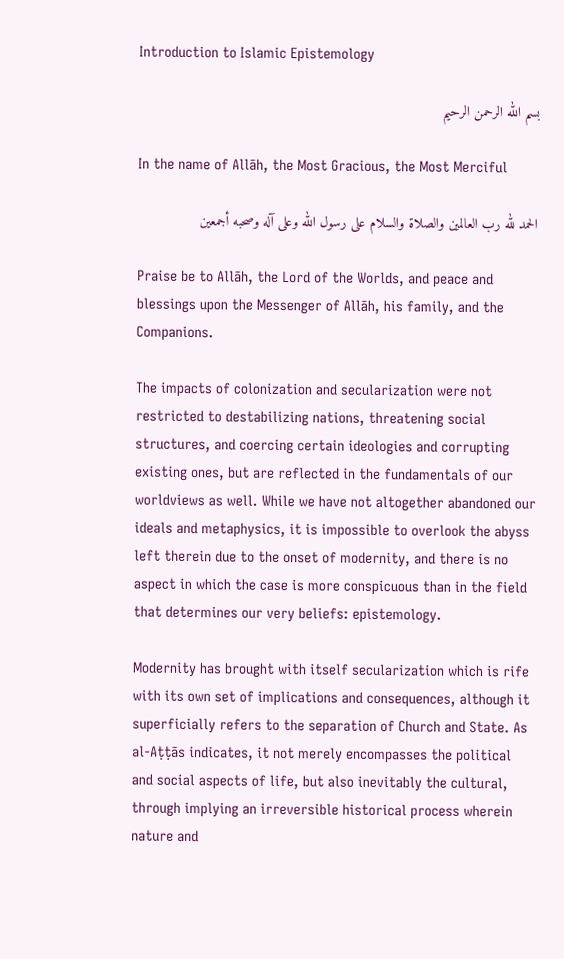Introduction to Islamic Epistemology

بسم الله الرحمن الرحيم

In the name of Allāh, the Most Gracious, the Most Merciful

الحمد لله رب العالمين والصلاة والسلام على رسول الله وعلى آله وصحبه أجمعين

Praise be to Allāh, the Lord of the Worlds, and peace and blessings upon the Messenger of Allāh, his family, and the Companions.

The impacts of colonization and secularization were not restricted to destabilizing nations, threatening social structures, and coercing certain ideologies and corrupting existing ones, but are reflected in the fundamentals of our worldviews as well. While we have not altogether abandoned our ideals and metaphysics, it is impossible to overlook the abyss left therein due to the onset of modernity, and there is no aspect in which the case is more conspicuous than in the field that determines our very beliefs: epistemology.

Modernity has brought with itself secularization which is rife with its own set of implications and consequences, although it superficially refers to the separation of Church and State. As al-Aṭṭās indicates, it not merely encompasses the political and social aspects of life, but also inevitably the cultural, through implying an irreversible historical process wherein nature and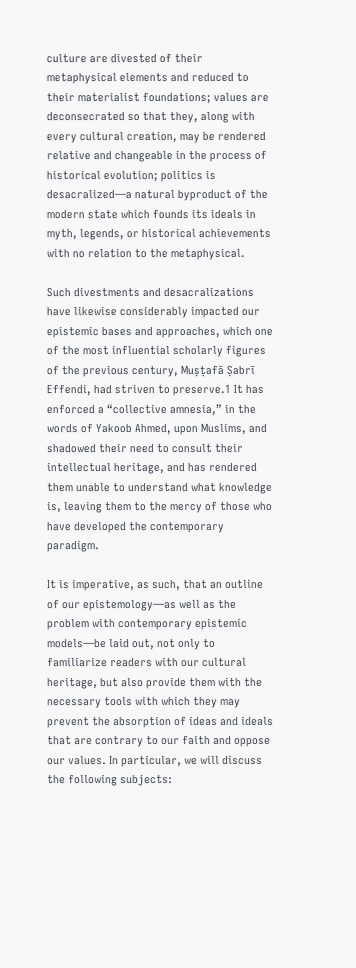culture are divested of their metaphysical elements and reduced to their materialist foundations; values are deconsecrated so that they, along with every cultural creation, may be rendered relative and changeable in the process of historical evolution; politics is desacralized—a natural byproduct of the modern state which founds its ideals in myth, legends, or historical achievements with no relation to the metaphysical.

Such divestments and desacralizations have likewise considerably impacted our epistemic bases and approaches, which one of the most influential scholarly figures of the previous century, Muṣṭafā Ṣabrī Effendi, had striven to preserve.1 It has enforced a “collective amnesia,” in the words of Yakoob Ahmed, upon Muslims, and shadowed their need to consult their intellectual heritage, and has rendered them unable to understand what knowledge is, leaving them to the mercy of those who have developed the contemporary paradigm.

It is imperative, as such, that an outline of our epistemology—as well as the problem with contemporary epistemic models—be laid out, not only to familiarize readers with our cultural heritage, but also provide them with the necessary tools with which they may prevent the absorption of ideas and ideals that are contrary to our faith and oppose our values. In particular, we will discuss the following subjects: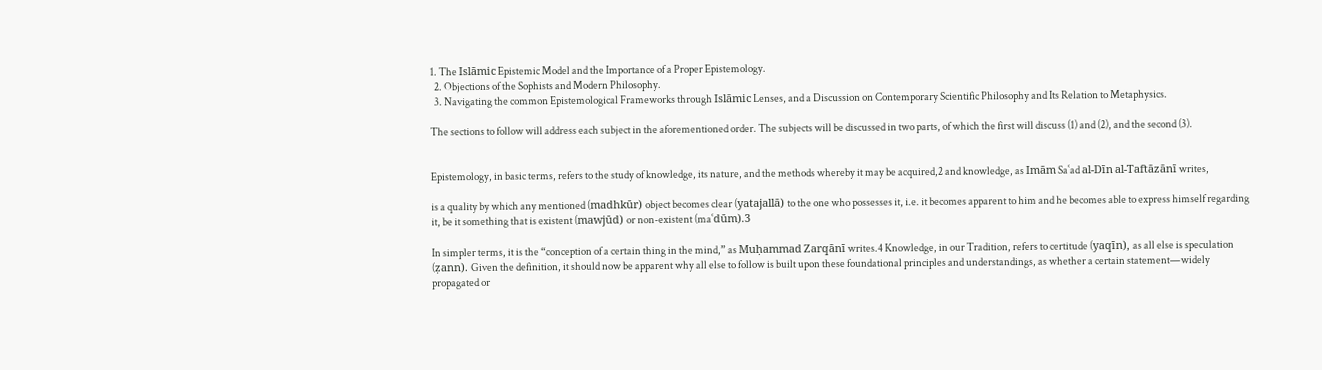1. The Islāmic Epistemic Model and the Importance of a Proper Epistemology.
  2. Objections of the Sophists and Modern Philosophy.
  3. Navigating the common Epistemological Frameworks through Islāmic Lenses, and a Discussion on Contemporary Scientific Philosophy and Its Relation to Metaphysics.

The sections to follow will address each subject in the aforementioned order. The subjects will be discussed in two parts, of which the first will discuss (1) and (2), and the second (3).


Epistemology, in basic terms, refers to the study of knowledge, its nature, and the methods whereby it may be acquired,2 and knowledge, as Imām Saʿad al-Dīn al-Taftāzānī writes,

is a quality by which any mentioned (madhkūr) object becomes clear (yatajallā) to the one who possesses it, i.e. it becomes apparent to him and he becomes able to express himself regarding it, be it something that is existent (mawjūd) or non-existent (maʿdūm).3

In simpler terms, it is the “conception of a certain thing in the mind,” as Muḥammad Zarqānī writes.4 Knowledge, in our Tradition, refers to certitude (yaqīn), as all else is speculation (ẓann). Given the definition, it should now be apparent why all else to follow is built upon these foundational principles and understandings, as whether a certain statement—widely propagated or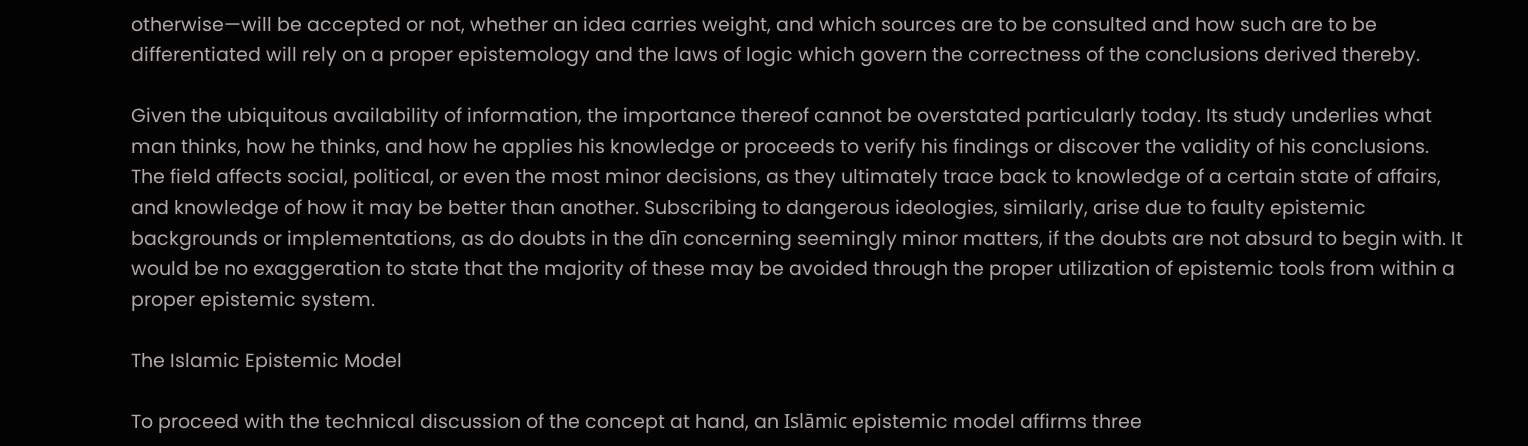otherwise—will be accepted or not, whether an idea carries weight, and which sources are to be consulted and how such are to be differentiated will rely on a proper epistemology and the laws of logic which govern the correctness of the conclusions derived thereby.

Given the ubiquitous availability of information, the importance thereof cannot be overstated particularly today. Its study underlies what man thinks, how he thinks, and how he applies his knowledge or proceeds to verify his findings or discover the validity of his conclusions. The field affects social, political, or even the most minor decisions, as they ultimately trace back to knowledge of a certain state of affairs, and knowledge of how it may be better than another. Subscribing to dangerous ideologies, similarly, arise due to faulty epistemic backgrounds or implementations, as do doubts in the dīn concerning seemingly minor matters, if the doubts are not absurd to begin with. It would be no exaggeration to state that the majority of these may be avoided through the proper utilization of epistemic tools from within a proper epistemic system.

The Islamic Epistemic Model

To proceed with the technical discussion of the concept at hand, an Islāmic epistemic model affirms three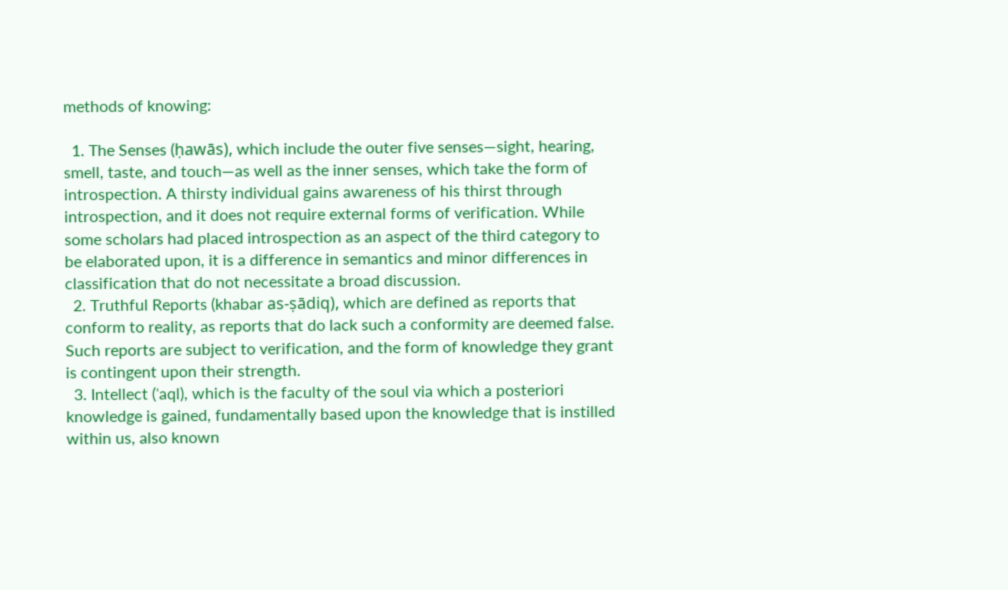methods of knowing:

  1. The Senses (ḥawās), which include the outer five senses—sight, hearing, smell, taste, and touch—as well as the inner senses, which take the form of introspection. A thirsty individual gains awareness of his thirst through introspection, and it does not require external forms of verification. While some scholars had placed introspection as an aspect of the third category to be elaborated upon, it is a difference in semantics and minor differences in classification that do not necessitate a broad discussion.
  2. Truthful Reports (khabar as-ṣādiq), which are defined as reports that conform to reality, as reports that do lack such a conformity are deemed false. Such reports are subject to verification, and the form of knowledge they grant is contingent upon their strength.
  3. Intellect (ʿaql), which is the faculty of the soul via which a posteriori knowledge is gained, fundamentally based upon the knowledge that is instilled within us, also known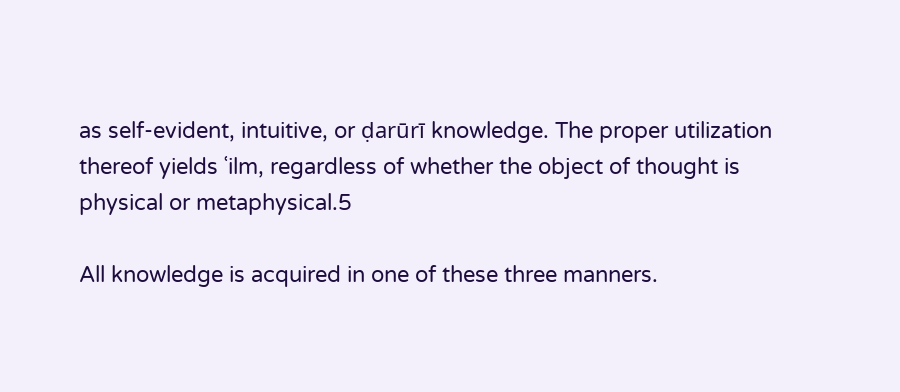as self-evident, intuitive, or ḍarūrī knowledge. The proper utilization thereof yields ʿilm, regardless of whether the object of thought is physical or metaphysical.5

All knowledge is acquired in one of these three manners.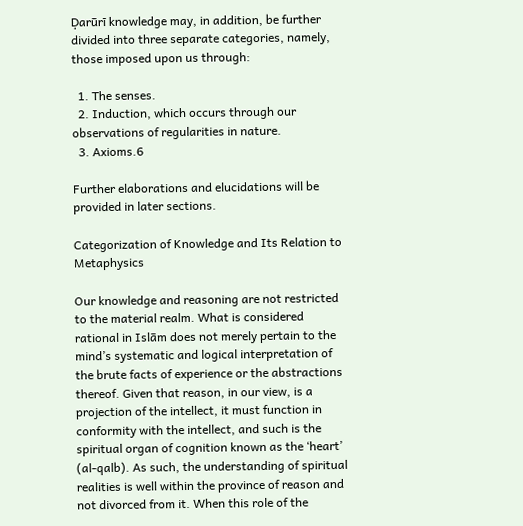Ḍarūrī knowledge may, in addition, be further divided into three separate categories, namely, those imposed upon us through:

  1. The senses.
  2. Induction, which occurs through our observations of regularities in nature.
  3. Axioms.6

Further elaborations and elucidations will be provided in later sections.

Categorization of Knowledge and Its Relation to Metaphysics

Our knowledge and reasoning are not restricted to the material realm. What is considered rational in Islām does not merely pertain to the mind’s systematic and logical interpretation of the brute facts of experience or the abstractions thereof. Given that reason, in our view, is a projection of the intellect, it must function in conformity with the intellect, and such is the spiritual organ of cognition known as the ‘heart’ (al-qalb). As such, the understanding of spiritual realities is well within the province of reason and not divorced from it. When this role of the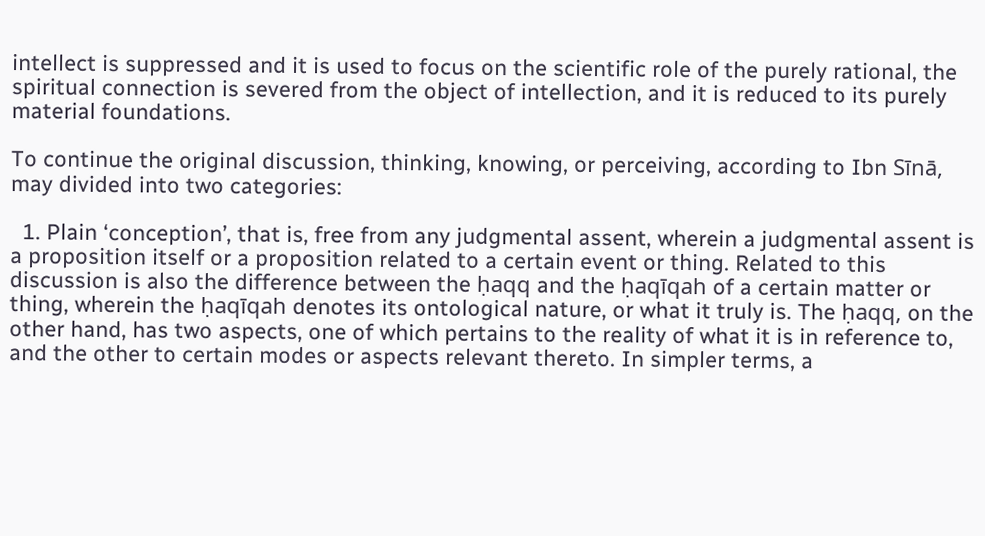intellect is suppressed and it is used to focus on the scientific role of the purely rational, the spiritual connection is severed from the object of intellection, and it is reduced to its purely material foundations.

To continue the original discussion, thinking, knowing, or perceiving, according to Ibn Sīnā, may divided into two categories:

  1. Plain ‘conception’, that is, free from any judgmental assent, wherein a judgmental assent is a proposition itself or a proposition related to a certain event or thing. Related to this discussion is also the difference between the ḥaqq and the ḥaqīqah of a certain matter or thing, wherein the ḥaqīqah denotes its ontological nature, or what it truly is. The ḥaqq, on the other hand, has two aspects, one of which pertains to the reality of what it is in reference to, and the other to certain modes or aspects relevant thereto. In simpler terms, a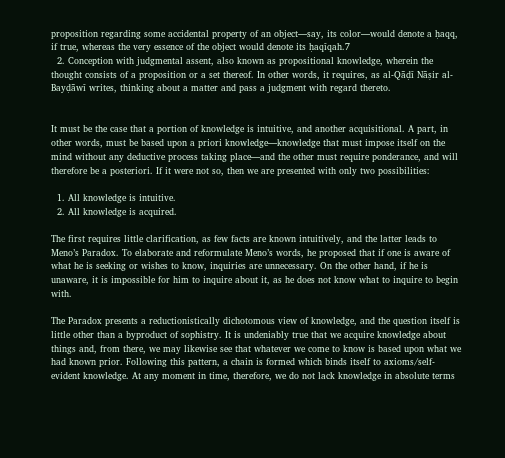proposition regarding some accidental property of an object—say, its color—would denote a ḥaqq, if true, whereas the very essence of the object would denote its ḥaqīqah.7
  2. Conception with judgmental assent, also known as propositional knowledge, wherein the thought consists of a proposition or a set thereof. In other words, it requires, as al-Qāḍī Nāṣir al-Bayḍāwī writes, thinking about a matter and pass a judgment with regard thereto.


It must be the case that a portion of knowledge is intuitive, and another acquisitional. A part, in other words, must be based upon a priori knowledge—knowledge that must impose itself on the mind without any deductive process taking place—and the other must require ponderance, and will therefore be a posteriori. If it were not so, then we are presented with only two possibilities:

  1. All knowledge is intuitive.
  2. All knowledge is acquired.

The first requires little clarification, as few facts are known intuitively, and the latter leads to Meno’s Paradox. To elaborate and reformulate Meno’s words, he proposed that if one is aware of what he is seeking or wishes to know, inquiries are unnecessary. On the other hand, if he is unaware, it is impossible for him to inquire about it, as he does not know what to inquire to begin with.

The Paradox presents a reductionistically dichotomous view of knowledge, and the question itself is little other than a byproduct of sophistry. It is undeniably true that we acquire knowledge about things and, from there, we may likewise see that whatever we come to know is based upon what we had known prior. Following this pattern, a chain is formed which binds itself to axioms/self-evident knowledge. At any moment in time, therefore, we do not lack knowledge in absolute terms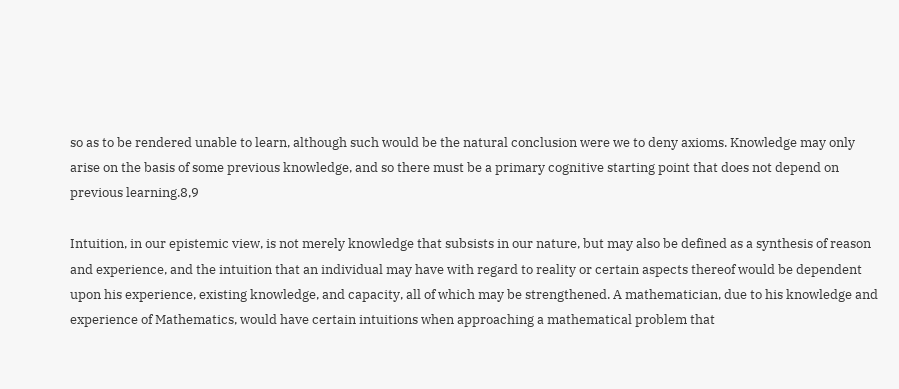so as to be rendered unable to learn, although such would be the natural conclusion were we to deny axioms. Knowledge may only arise on the basis of some previous knowledge, and so there must be a primary cognitive starting point that does not depend on previous learning.8,9

Intuition, in our epistemic view, is not merely knowledge that subsists in our nature, but may also be defined as a synthesis of reason and experience, and the intuition that an individual may have with regard to reality or certain aspects thereof would be dependent upon his experience, existing knowledge, and capacity, all of which may be strengthened. A mathematician, due to his knowledge and experience of Mathematics, would have certain intuitions when approaching a mathematical problem that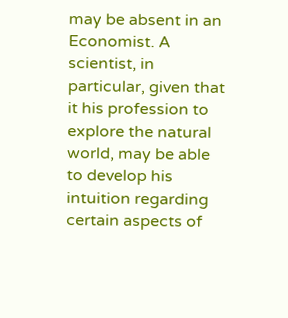may be absent in an Economist. A scientist, in particular, given that it his profession to explore the natural world, may be able to develop his intuition regarding certain aspects of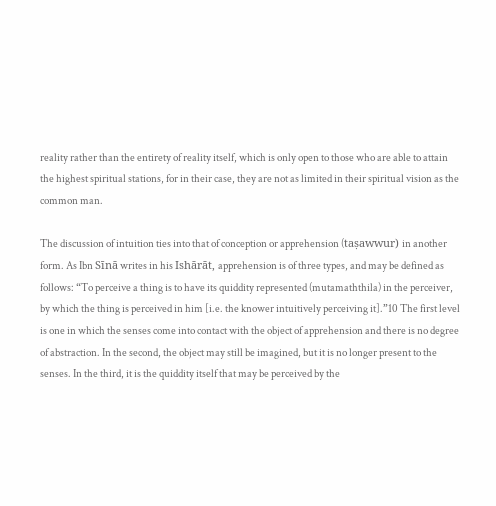reality rather than the entirety of reality itself, which is only open to those who are able to attain the highest spiritual stations, for in their case, they are not as limited in their spiritual vision as the common man.

The discussion of intuition ties into that of conception or apprehension (taṣawwur) in another form. As Ibn Sīnā writes in his Ishārāt, apprehension is of three types, and may be defined as follows: “To perceive a thing is to have its quiddity represented (mutamaththila) in the perceiver, by which the thing is perceived in him [i.e. the knower intuitively perceiving it].”10 The first level is one in which the senses come into contact with the object of apprehension and there is no degree of abstraction. In the second, the object may still be imagined, but it is no longer present to the senses. In the third, it is the quiddity itself that may be perceived by the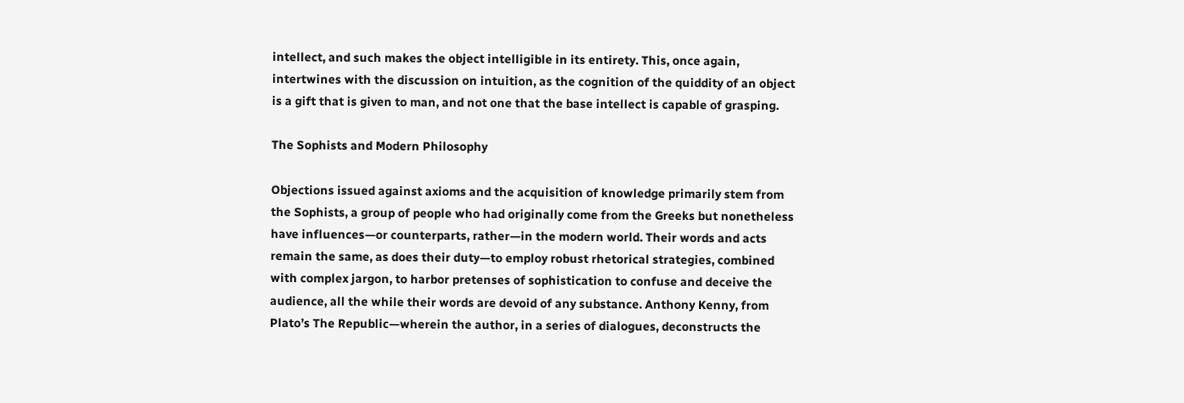intellect, and such makes the object intelligible in its entirety. This, once again, intertwines with the discussion on intuition, as the cognition of the quiddity of an object is a gift that is given to man, and not one that the base intellect is capable of grasping.

The Sophists and Modern Philosophy

Objections issued against axioms and the acquisition of knowledge primarily stem from the Sophists, a group of people who had originally come from the Greeks but nonetheless have influences—or counterparts, rather—in the modern world. Their words and acts remain the same, as does their duty—to employ robust rhetorical strategies, combined with complex jargon, to harbor pretenses of sophistication to confuse and deceive the audience, all the while their words are devoid of any substance. Anthony Kenny, from Plato’s The Republic—wherein the author, in a series of dialogues, deconstructs the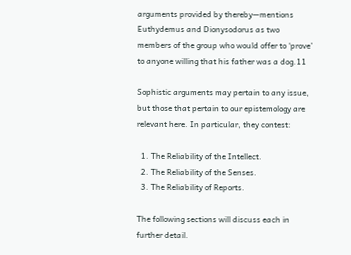arguments provided by thereby—mentions Euthydemus and Dionysodorus as two members of the group who would offer to ‘prove’ to anyone willing that his father was a dog.11

Sophistic arguments may pertain to any issue, but those that pertain to our epistemology are relevant here. In particular, they contest:

  1. The Reliability of the Intellect.
  2. The Reliability of the Senses.
  3. The Reliability of Reports.

The following sections will discuss each in further detail.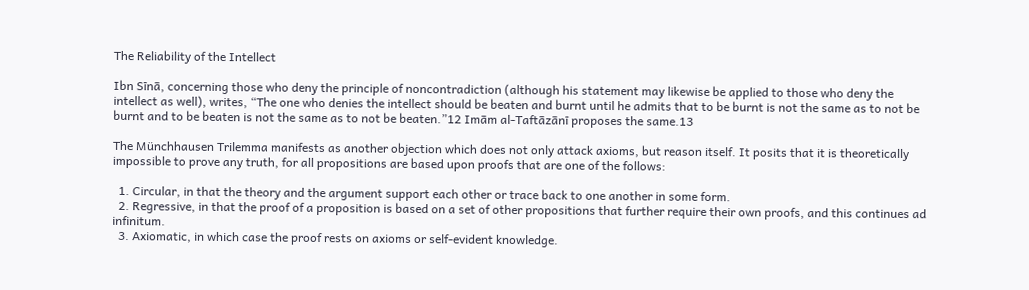The Reliability of the Intellect

Ibn Sīnā, concerning those who deny the principle of noncontradiction (although his statement may likewise be applied to those who deny the intellect as well), writes, “The one who denies the intellect should be beaten and burnt until he admits that to be burnt is not the same as to not be burnt and to be beaten is not the same as to not be beaten.”12 Imām al-Taftāzānī proposes the same.13

The Münchhausen Trilemma manifests as another objection which does not only attack axioms, but reason itself. It posits that it is theoretically impossible to prove any truth, for all propositions are based upon proofs that are one of the follows:

  1. Circular, in that the theory and the argument support each other or trace back to one another in some form.
  2. Regressive, in that the proof of a proposition is based on a set of other propositions that further require their own proofs, and this continues ad infinitum.
  3. Axiomatic, in which case the proof rests on axioms or self-evident knowledge.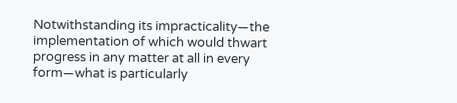Notwithstanding its impracticality—the implementation of which would thwart progress in any matter at all in every form—what is particularly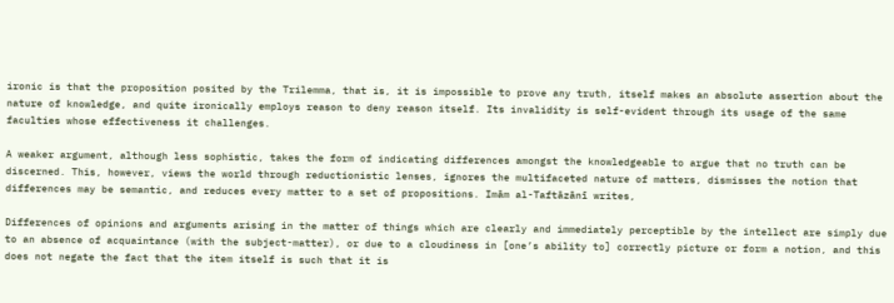ironic is that the proposition posited by the Trilemma, that is, it is impossible to prove any truth, itself makes an absolute assertion about the nature of knowledge, and quite ironically employs reason to deny reason itself. Its invalidity is self-evident through its usage of the same faculties whose effectiveness it challenges.

A weaker argument, although less sophistic, takes the form of indicating differences amongst the knowledgeable to argue that no truth can be discerned. This, however, views the world through reductionistic lenses, ignores the multifaceted nature of matters, dismisses the notion that differences may be semantic, and reduces every matter to a set of propositions. Imām al-Taftāzānī writes,

Differences of opinions and arguments arising in the matter of things which are clearly and immediately perceptible by the intellect are simply due to an absence of acquaintance (with the subject-matter), or due to a cloudiness in [one’s ability to] correctly picture or form a notion, and this does not negate the fact that the item itself is such that it is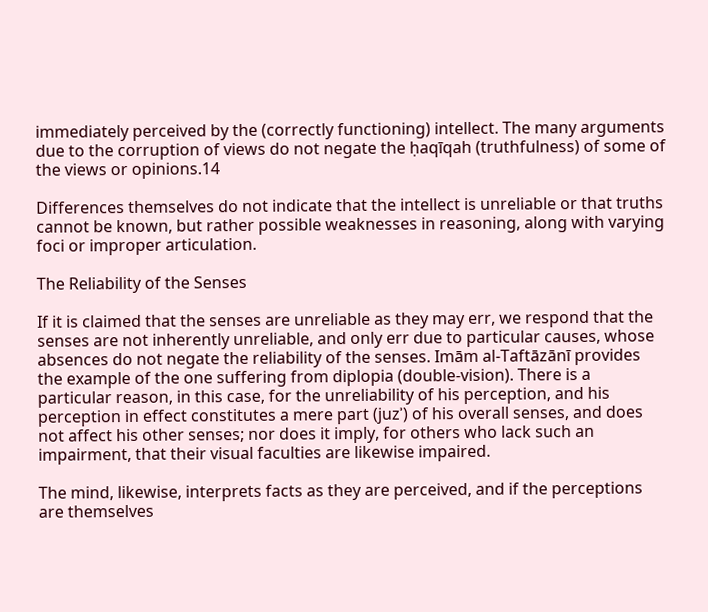immediately perceived by the (correctly functioning) intellect. The many arguments due to the corruption of views do not negate the ḥaqīqah (truthfulness) of some of the views or opinions.14

Differences themselves do not indicate that the intellect is unreliable or that truths cannot be known, but rather possible weaknesses in reasoning, along with varying foci or improper articulation.

The Reliability of the Senses

If it is claimed that the senses are unreliable as they may err, we respond that the senses are not inherently unreliable, and only err due to particular causes, whose absences do not negate the reliability of the senses. Imām al-Taftāzānī provides the example of the one suffering from diplopia (double-vision). There is a particular reason, in this case, for the unreliability of his perception, and his perception in effect constitutes a mere part (juzʾ) of his overall senses, and does not affect his other senses; nor does it imply, for others who lack such an impairment, that their visual faculties are likewise impaired.

The mind, likewise, interprets facts as they are perceived, and if the perceptions are themselves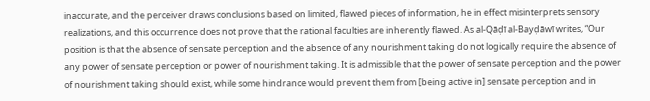inaccurate, and the perceiver draws conclusions based on limited, flawed pieces of information, he in effect misinterprets sensory realizations, and this occurrence does not prove that the rational faculties are inherently flawed. As al-Qāḍī al-Bayḍāwī writes, “Our position is that the absence of sensate perception and the absence of any nourishment taking do not logically require the absence of any power of sensate perception or power of nourishment taking. It is admissible that the power of sensate perception and the power of nourishment taking should exist, while some hindrance would prevent them from [being active in] sensate perception and in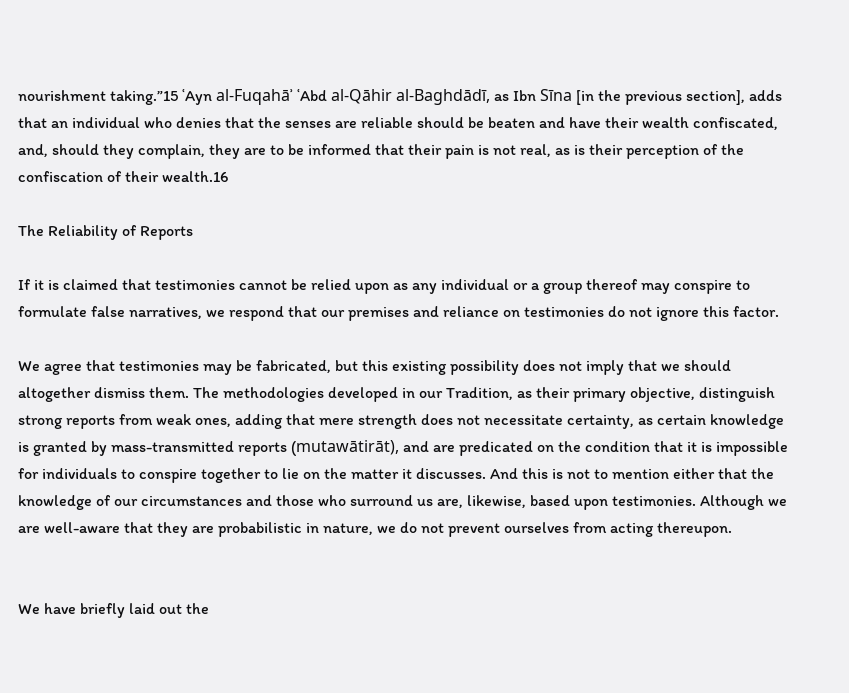nourishment taking.”15 ʿAyn al-Fuqahāʾ ʿAbd al-Qāhir al-Baghdādī, as Ibn Sīna [in the previous section], adds that an individual who denies that the senses are reliable should be beaten and have their wealth confiscated, and, should they complain, they are to be informed that their pain is not real, as is their perception of the confiscation of their wealth.16

The Reliability of Reports

If it is claimed that testimonies cannot be relied upon as any individual or a group thereof may conspire to formulate false narratives, we respond that our premises and reliance on testimonies do not ignore this factor.

We agree that testimonies may be fabricated, but this existing possibility does not imply that we should altogether dismiss them. The methodologies developed in our Tradition, as their primary objective, distinguish strong reports from weak ones, adding that mere strength does not necessitate certainty, as certain knowledge is granted by mass-transmitted reports (mutawātirāt), and are predicated on the condition that it is impossible for individuals to conspire together to lie on the matter it discusses. And this is not to mention either that the knowledge of our circumstances and those who surround us are, likewise, based upon testimonies. Although we are well-aware that they are probabilistic in nature, we do not prevent ourselves from acting thereupon.


We have briefly laid out the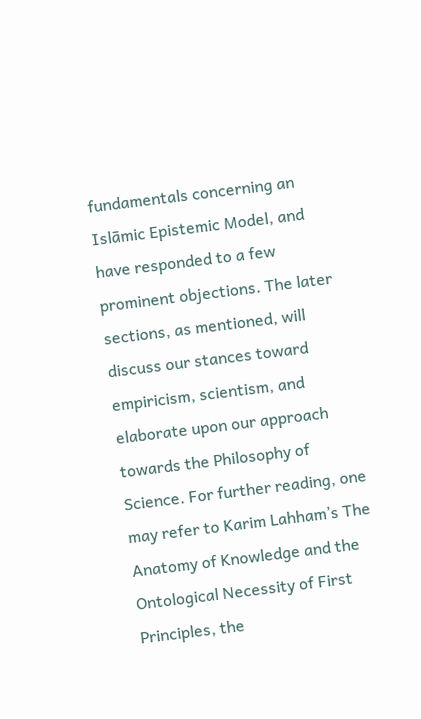fundamentals concerning an Islāmic Epistemic Model, and have responded to a few prominent objections. The later sections, as mentioned, will discuss our stances toward empiricism, scientism, and elaborate upon our approach towards the Philosophy of Science. For further reading, one may refer to Karim Lahham’s The Anatomy of Knowledge and the Ontological Necessity of First Principles, the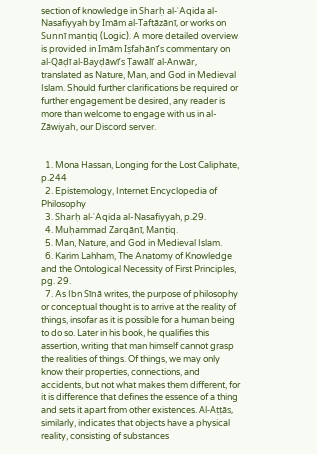section of knowledge in Sharḥ al-ʿAqida al-Nasafiyyah by Imām al-Taftāzānī, or works on Sunnī manṭiq (Logic). A more detailed overview is provided in Imām Iṣfahānī’s commentary on al-Qāḍī al-Bayḍāwī’s Ṭawālīʿ al-Anwār, translated as Nature, Man, and God in Medieval Islam. Should further clarifications be required or further engagement be desired, any reader is more than welcome to engage with us in al-Zāwiyah, our Discord server.


  1. Mona Hassan, Longing for the Lost Caliphate, p.244
  2. Epistemology, Internet Encyclopedia of Philosophy
  3. Sharḥ al-ʿAqida al-Nasafiyyah, p.29.
  4. Muḥammad Zarqānī, Manṭiq.
  5. Man, Nature, and God in Medieval Islam.
  6. Karim Lahham, The Anatomy of Knowledge and the Ontological Necessity of First Principles, pg. 29.
  7. As Ibn Sīnā writes, the purpose of philosophy or conceptual thought is to arrive at the reality of things, insofar as it is possible for a human being to do so. Later in his book, he qualifies this assertion, writing that man himself cannot grasp the realities of things. Of things, we may only know their properties, connections, and accidents, but not what makes them different, for it is difference that defines the essence of a thing and sets it apart from other existences. Al-Aṭṭās, similarly, indicates that objects have a physical reality, consisting of substances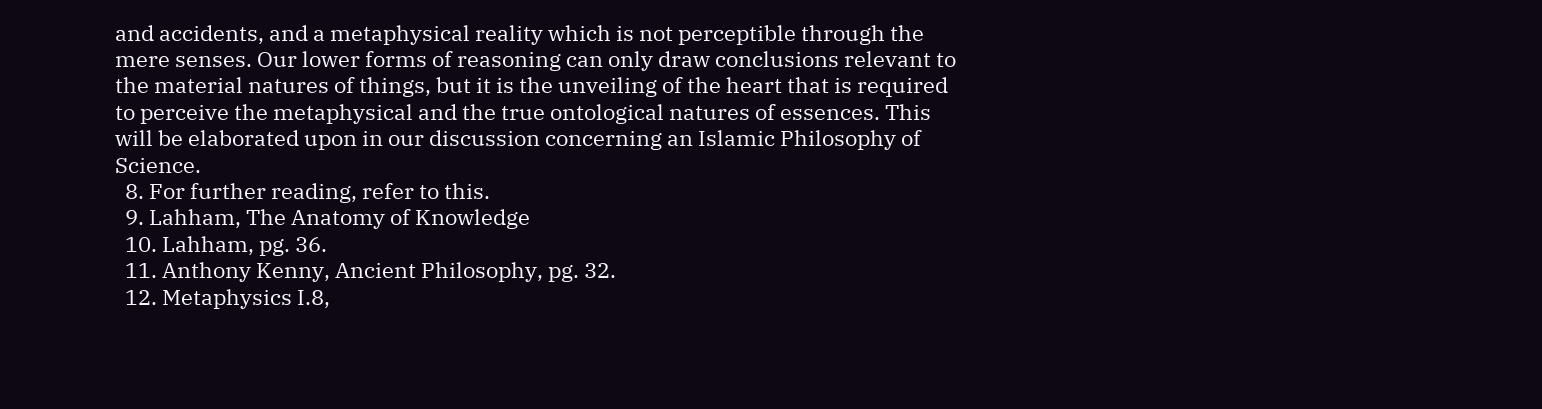and accidents, and a metaphysical reality which is not perceptible through the mere senses. Our lower forms of reasoning can only draw conclusions relevant to the material natures of things, but it is the unveiling of the heart that is required to perceive the metaphysical and the true ontological natures of essences. This will be elaborated upon in our discussion concerning an Islamic Philosophy of Science.
  8. For further reading, refer to this.
  9. Lahham, The Anatomy of Knowledge
  10. Lahham, pg. 36.
  11. Anthony Kenny, Ancient Philosophy, pg. 32.
  12. Metaphysics I.8,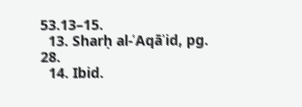53.13–15.
  13. Sharḥ al-ʿAqāʾid, pg. 28.
  14. Ibid.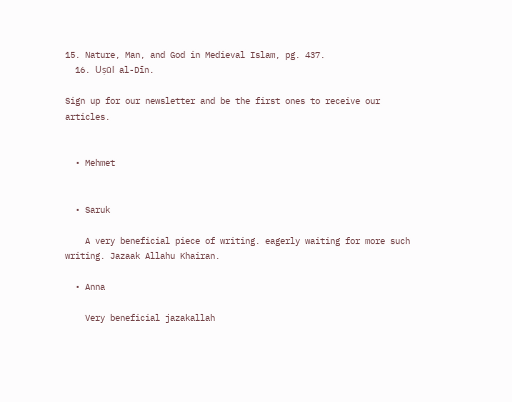15. Nature, Man, and God in Medieval Islam, pg. 437.
  16. Uṣūl al-Dīn.

Sign up for our newsletter and be the first ones to receive our articles.


  • Mehmet


  • Saruk

    A very beneficial piece of writing. eagerly waiting for more such writing. Jazaak Allahu Khairan.

  • Anna

    Very beneficial jazakallah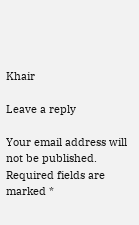Khair

Leave a reply

Your email address will not be published. Required fields are marked *